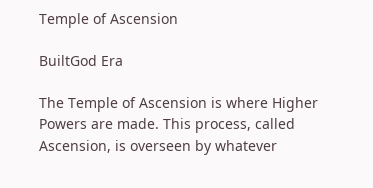Temple of Ascension

BuiltGod Era

The Temple of Ascension is where Higher Powers are made. This process, called Ascension, is overseen by whatever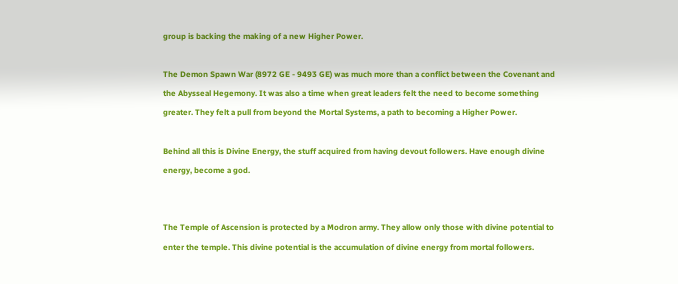group is backing the making of a new Higher Power.

The Demon Spawn War (8972 GE - 9493 GE) was much more than a conflict between the Covenant and the Abysseal Hegemony. It was also a time when great leaders felt the need to become something greater. They felt a pull from beyond the Mortal Systems, a path to becoming a Higher Power.

Behind all this is Divine Energy, the stuff acquired from having devout followers. Have enough divine energy, become a god.


The Temple of Ascension is protected by a Modron army. They allow only those with divine potential to enter the temple. This divine potential is the accumulation of divine energy from mortal followers.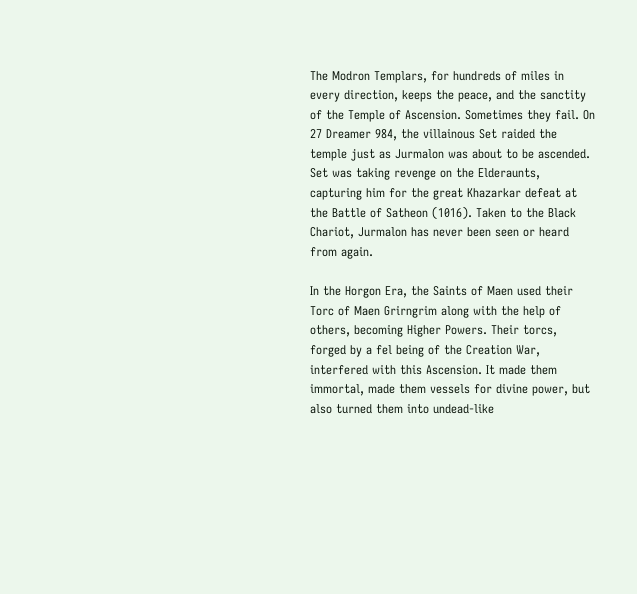The Modron Templars, for hundreds of miles in every direction, keeps the peace, and the sanctity of the Temple of Ascension. Sometimes they fail. On 27 Dreamer 984, the villainous Set raided the temple just as Jurmalon was about to be ascended. Set was taking revenge on the Elderaunts, capturing him for the great Khazarkar defeat at the Battle of Satheon (1016). Taken to the Black Chariot, Jurmalon has never been seen or heard from again.

In the Horgon Era, the Saints of Maen used their Torc of Maen Grirngrim along with the help of others, becoming Higher Powers. Their torcs, forged by a fel being of the Creation War, interfered with this Ascension. It made them immortal, made them vessels for divine power, but also turned them into undead-like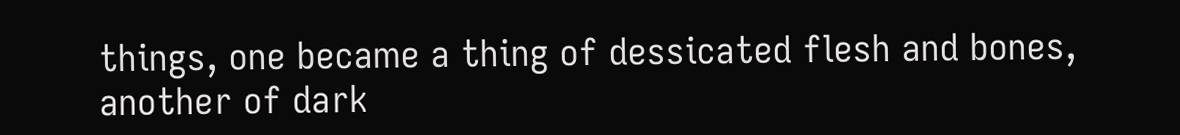things, one became a thing of dessicated flesh and bones, another of dark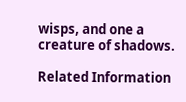wisps, and one a creature of shadows.

Related Information